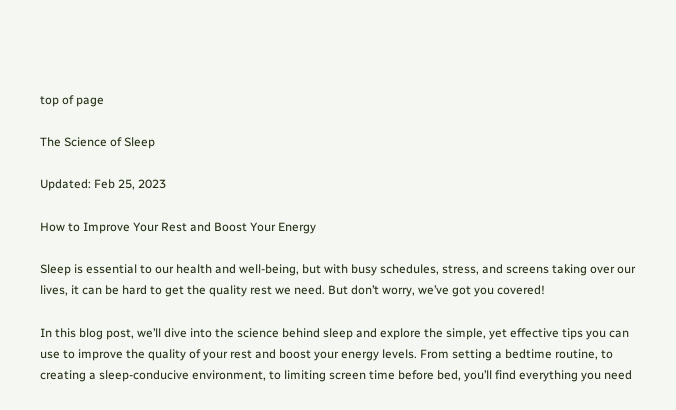top of page

The Science of Sleep

Updated: Feb 25, 2023

How to Improve Your Rest and Boost Your Energy

Sleep is essential to our health and well-being, but with busy schedules, stress, and screens taking over our lives, it can be hard to get the quality rest we need. But don’t worry, we’ve got you covered!

In this blog post, we’ll dive into the science behind sleep and explore the simple, yet effective tips you can use to improve the quality of your rest and boost your energy levels. From setting a bedtime routine, to creating a sleep-conducive environment, to limiting screen time before bed, you’ll find everything you need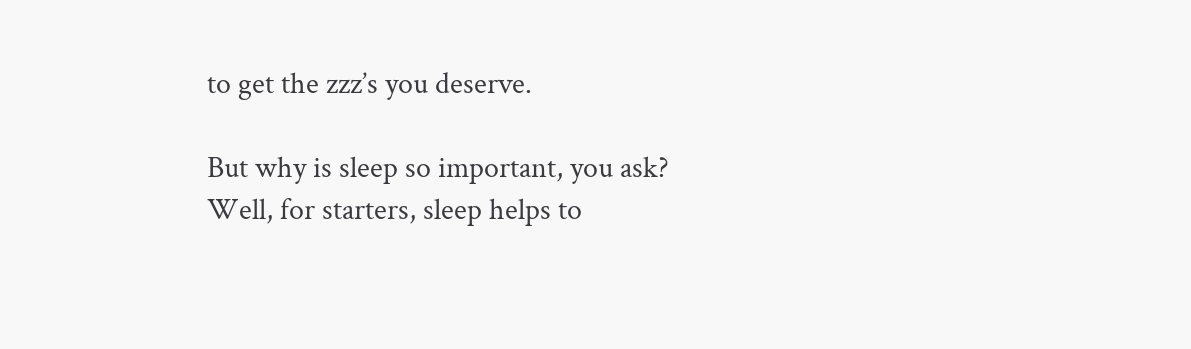to get the zzz’s you deserve.

But why is sleep so important, you ask? Well, for starters, sleep helps to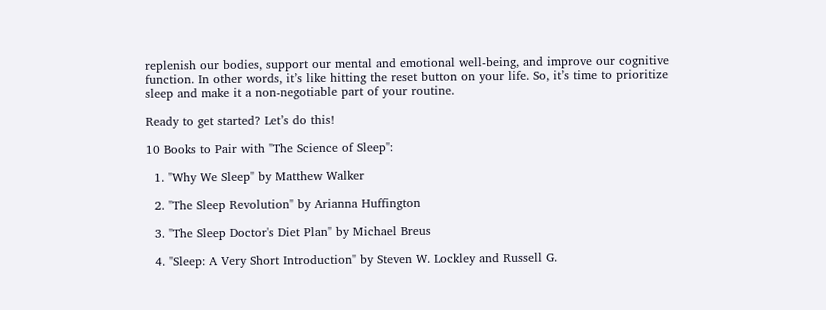replenish our bodies, support our mental and emotional well-being, and improve our cognitive function. In other words, it’s like hitting the reset button on your life. So, it’s time to prioritize sleep and make it a non-negotiable part of your routine.

Ready to get started? Let’s do this!

10 Books to Pair with "The Science of Sleep":

  1. "Why We Sleep" by Matthew Walker

  2. "The Sleep Revolution" by Arianna Huffington

  3. "The Sleep Doctor's Diet Plan" by Michael Breus

  4. "Sleep: A Very Short Introduction" by Steven W. Lockley and Russell G.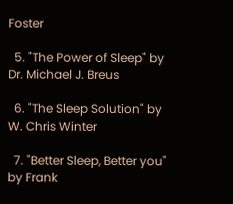Foster

  5. "The Power of Sleep" by Dr. Michael J. Breus

  6. "The Sleep Solution" by W. Chris Winter

  7. "Better Sleep, Better you" by Frank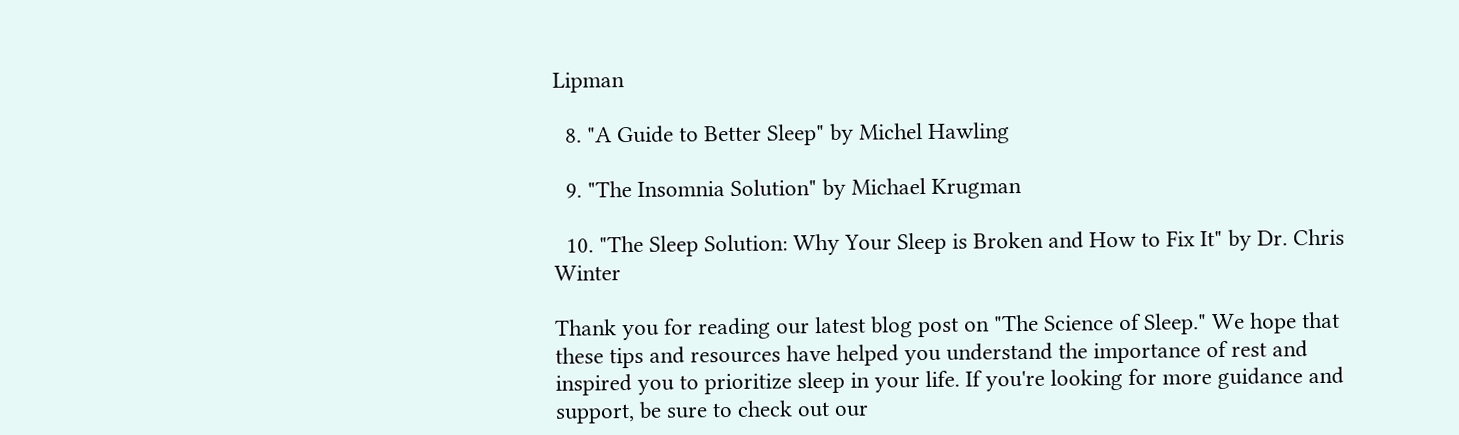Lipman

  8. "A Guide to Better Sleep" by Michel Hawling

  9. "The Insomnia Solution" by Michael Krugman

  10. "The Sleep Solution: Why Your Sleep is Broken and How to Fix It" by Dr. Chris Winter

Thank you for reading our latest blog post on "The Science of Sleep." We hope that these tips and resources have helped you understand the importance of rest and inspired you to prioritize sleep in your life. If you're looking for more guidance and support, be sure to check out our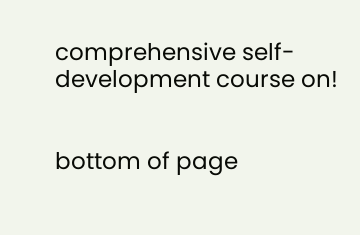comprehensive self-development course on!


bottom of page